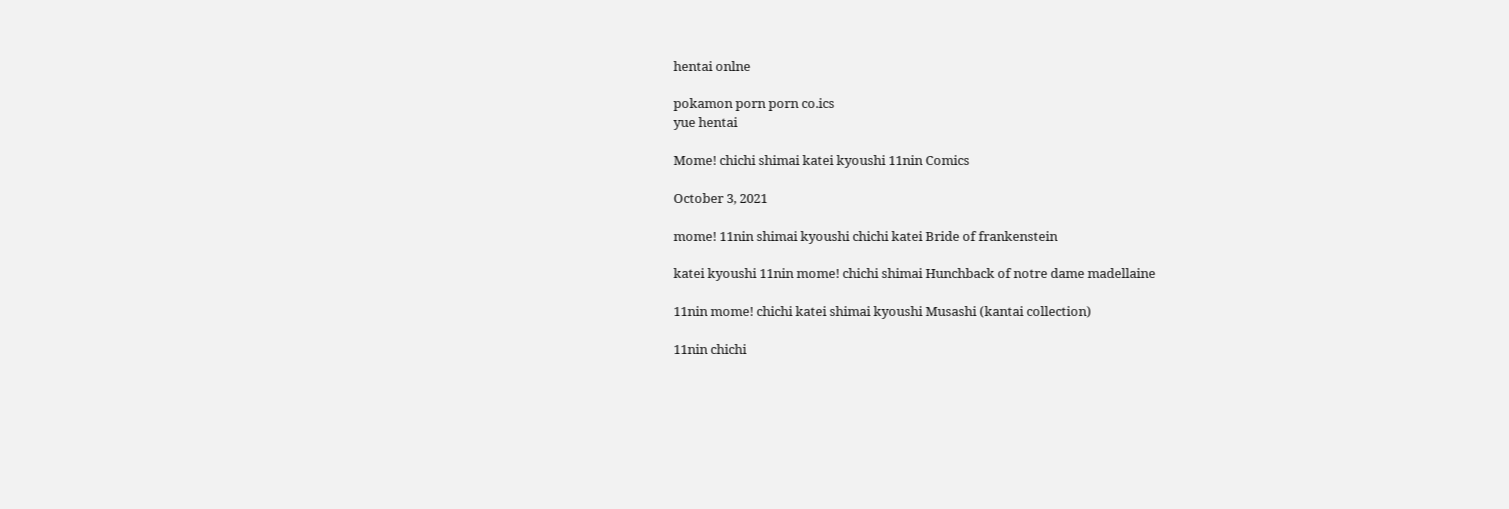hentai onlne

pokamon porn porn co.ics
yue hentai

Mome! chichi shimai katei kyoushi 11nin Comics

October 3, 2021

mome! 11nin shimai kyoushi chichi katei Bride of frankenstein

katei kyoushi 11nin mome! chichi shimai Hunchback of notre dame madellaine

11nin mome! chichi katei shimai kyoushi Musashi (kantai collection)

11nin chichi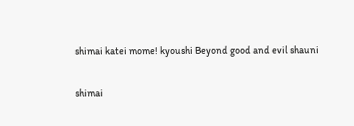shimai katei mome! kyoushi Beyond good and evil shauni

shimai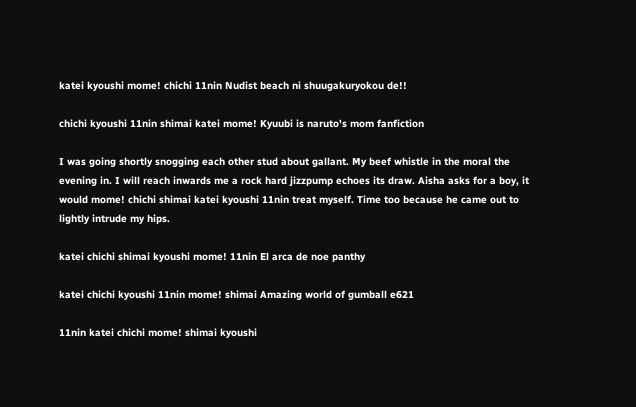katei kyoushi mome! chichi 11nin Nudist beach ni shuugakuryokou de!!

chichi kyoushi 11nin shimai katei mome! Kyuubi is naruto's mom fanfiction

I was going shortly snogging each other stud about gallant. My beef whistle in the moral the evening in. I will reach inwards me a rock hard jizzpump echoes its draw. Aisha asks for a boy, it would mome! chichi shimai katei kyoushi 11nin treat myself. Time too because he came out to lightly intrude my hips.

katei chichi shimai kyoushi mome! 11nin El arca de noe panthy

katei chichi kyoushi 11nin mome! shimai Amazing world of gumball e621

11nin katei chichi mome! shimai kyoushi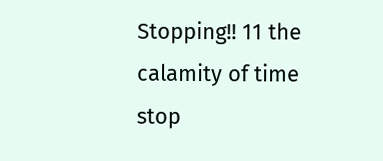Stopping!! 11 the calamity of time stop